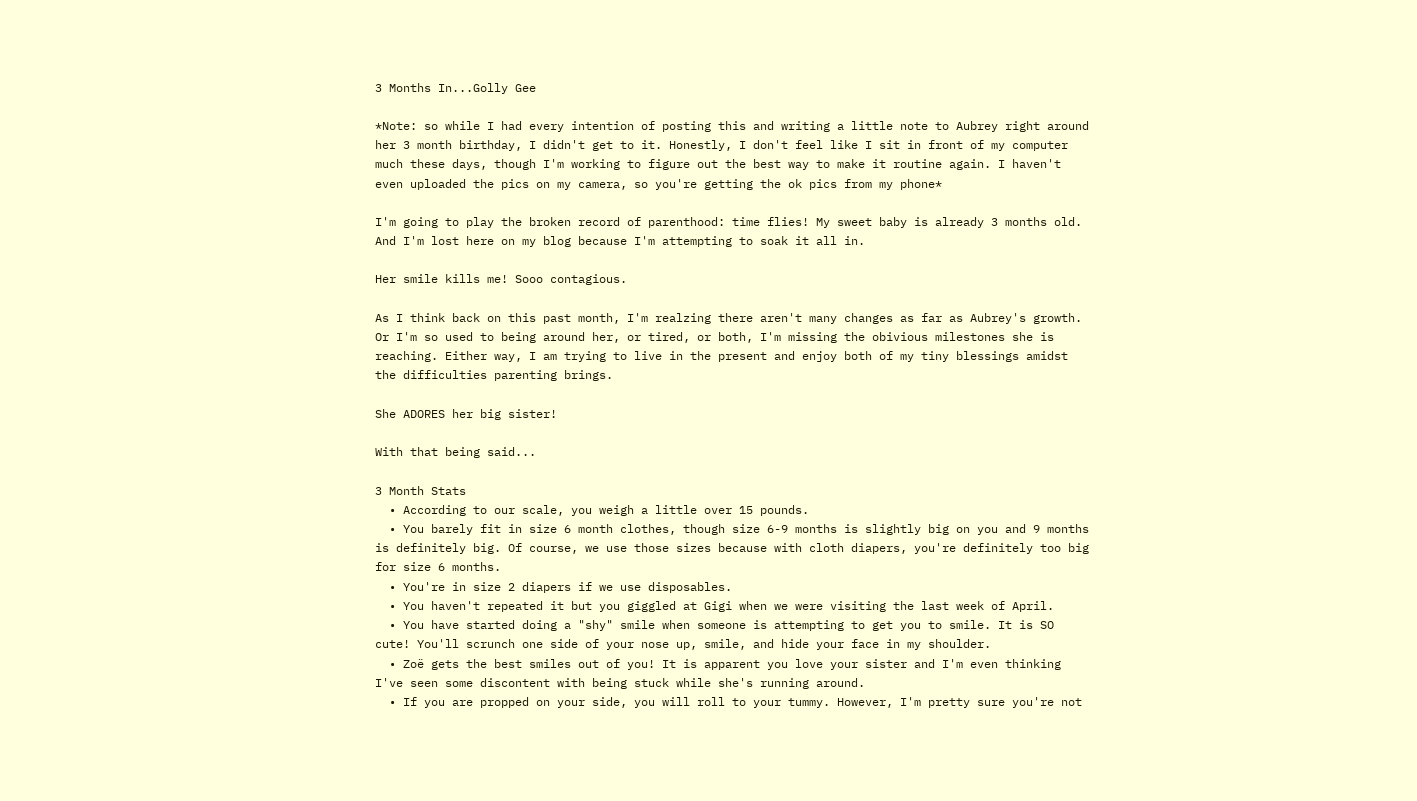3 Months In...Golly Gee

*Note: so while I had every intention of posting this and writing a little note to Aubrey right around her 3 month birthday, I didn't get to it. Honestly, I don't feel like I sit in front of my computer much these days, though I'm working to figure out the best way to make it routine again. I haven't even uploaded the pics on my camera, so you're getting the ok pics from my phone*

I'm going to play the broken record of parenthood: time flies! My sweet baby is already 3 months old. And I'm lost here on my blog because I'm attempting to soak it all in.

Her smile kills me! Sooo contagious.

As I think back on this past month, I'm realzing there aren't many changes as far as Aubrey's growth. Or I'm so used to being around her, or tired, or both, I'm missing the obivious milestones she is reaching. Either way, I am trying to live in the present and enjoy both of my tiny blessings amidst the difficulties parenting brings.

She ADORES her big sister!

With that being said...

3 Month Stats
  • According to our scale, you weigh a little over 15 pounds.
  • You barely fit in size 6 month clothes, though size 6-9 months is slightly big on you and 9 months is definitely big. Of course, we use those sizes because with cloth diapers, you're definitely too big for size 6 months.
  • You're in size 2 diapers if we use disposables.
  • You haven't repeated it but you giggled at Gigi when we were visiting the last week of April.
  • You have started doing a "shy" smile when someone is attempting to get you to smile. It is SO cute! You'll scrunch one side of your nose up, smile, and hide your face in my shoulder.
  • Zoë gets the best smiles out of you! It is apparent you love your sister and I'm even thinking I've seen some discontent with being stuck while she's running around.
  • If you are propped on your side, you will roll to your tummy. However, I'm pretty sure you're not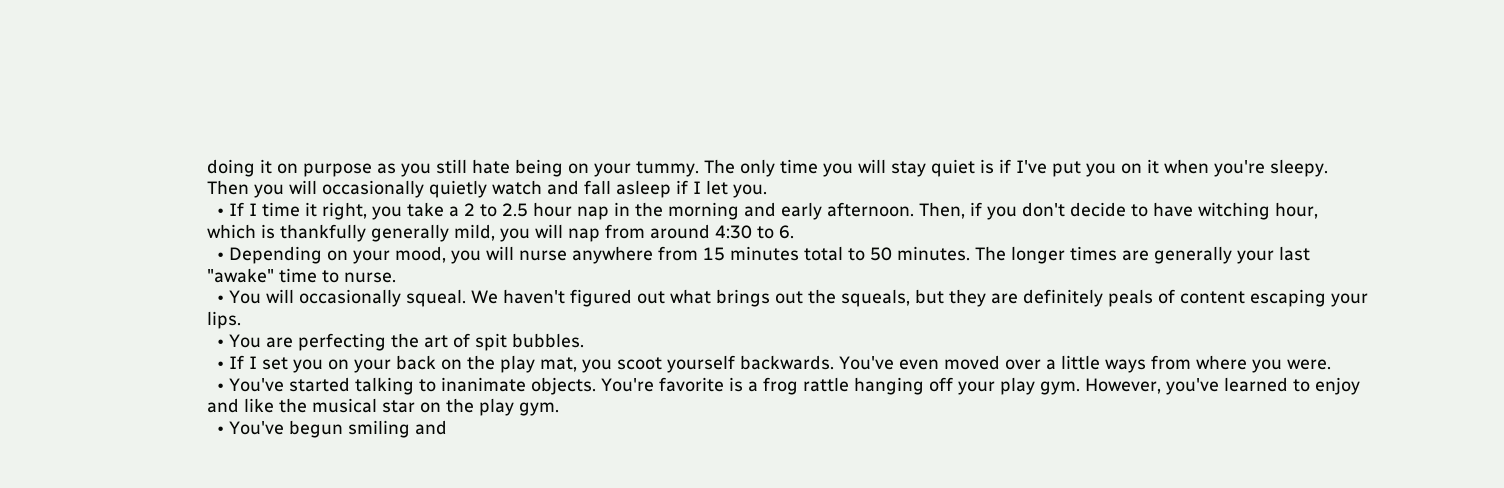doing it on purpose as you still hate being on your tummy. The only time you will stay quiet is if I've put you on it when you're sleepy. Then you will occasionally quietly watch and fall asleep if I let you.
  • If I time it right, you take a 2 to 2.5 hour nap in the morning and early afternoon. Then, if you don't decide to have witching hour, which is thankfully generally mild, you will nap from around 4:30 to 6.
  • Depending on your mood, you will nurse anywhere from 15 minutes total to 50 minutes. The longer times are generally your last "awake" time to nurse.
  • You will occasionally squeal. We haven't figured out what brings out the squeals, but they are definitely peals of content escaping your lips.
  • You are perfecting the art of spit bubbles.
  • If I set you on your back on the play mat, you scoot yourself backwards. You've even moved over a little ways from where you were.
  • You've started talking to inanimate objects. You're favorite is a frog rattle hanging off your play gym. However, you've learned to enjoy and like the musical star on the play gym.
  • You've begun smiling and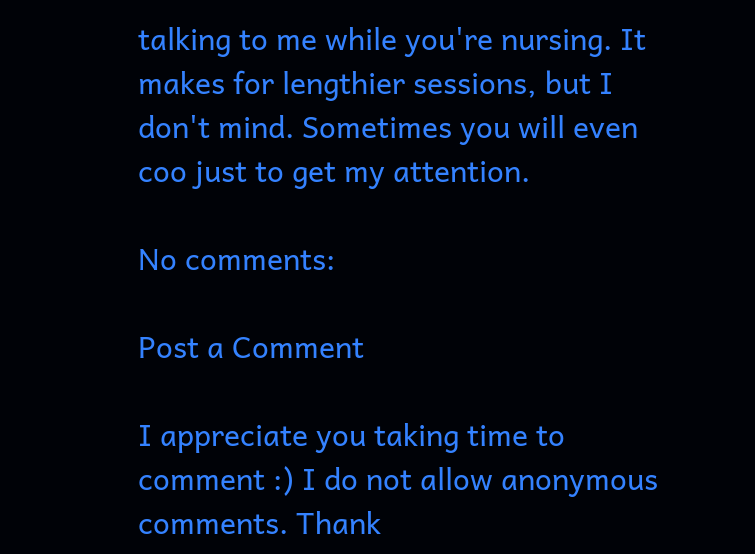talking to me while you're nursing. It makes for lengthier sessions, but I don't mind. Sometimes you will even coo just to get my attention.

No comments:

Post a Comment

I appreciate you taking time to comment :) I do not allow anonymous comments. Thank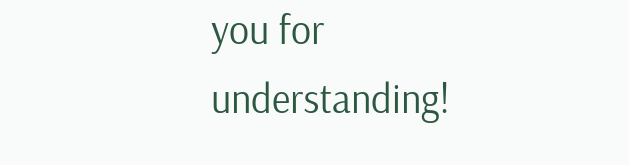you for understanding!